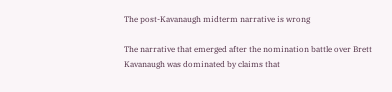The post-Kavanaugh midterm narrative is wrong

The narrative that emerged after the nomination battle over Brett Kavanaugh was dominated by claims that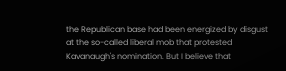the Republican base had been energized by disgust at the so-called liberal mob that protested Kavanaugh's nomination. But I believe that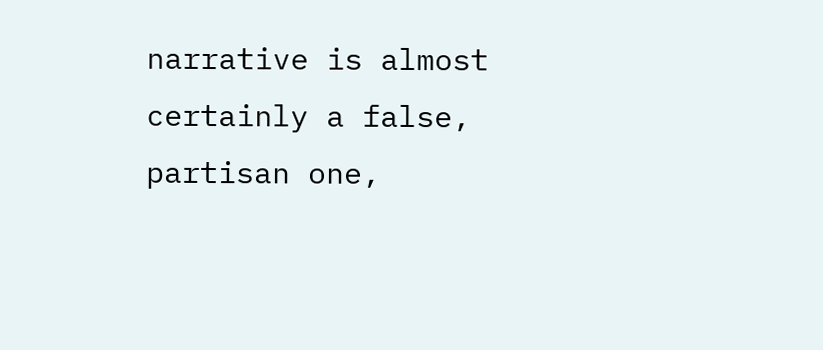narrative is almost certainly a false, partisan one,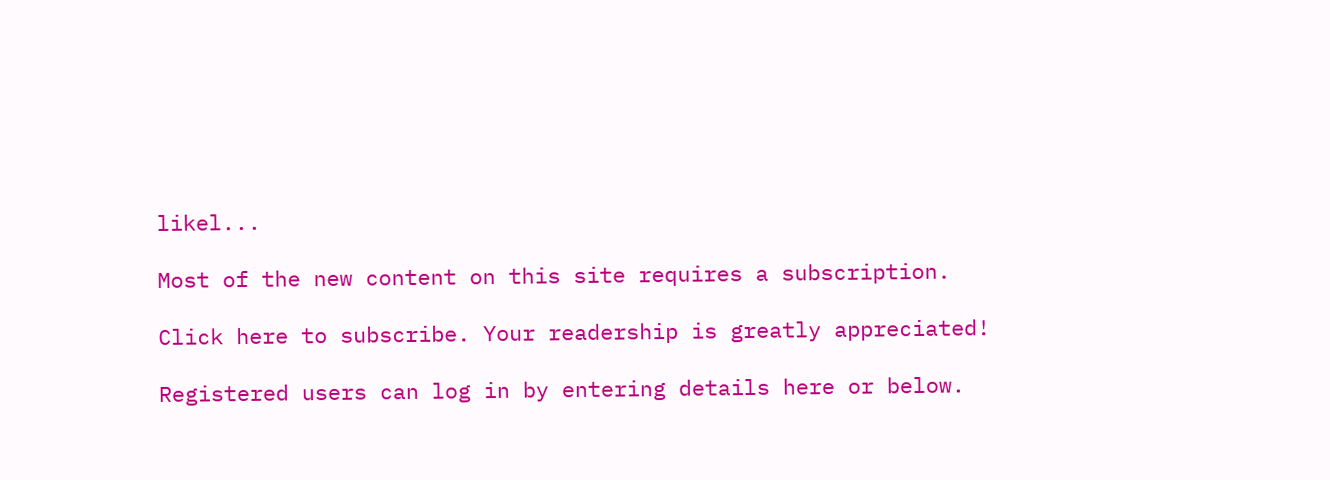likel...

Most of the new content on this site requires a subscription.

Click here to subscribe. Your readership is greatly appreciated!

Registered users can log in by entering details here or below.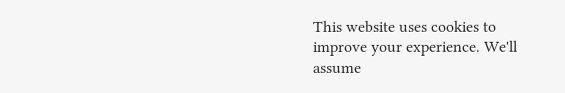This website uses cookies to improve your experience. We'll assume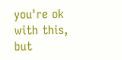you're ok with this, but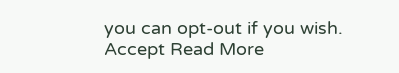you can opt-out if you wish. Accept Read More